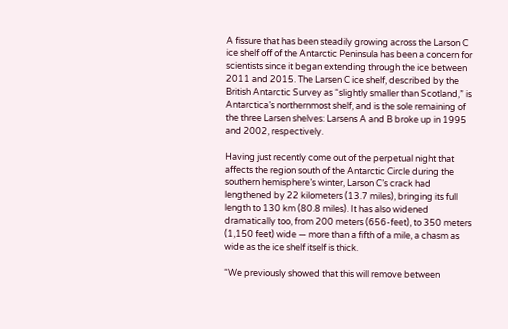A fissure that has been steadily growing across the Larson C ice shelf off of the Antarctic Peninsula has been a concern for scientists since it began extending through the ice between 2011 and 2015. The Larsen C ice shelf, described by the British Antarctic Survey as “slightly smaller than Scotland,” is Antarctica’s northernmost shelf, and is the sole remaining of the three Larsen shelves: Larsens A and B broke up in 1995 and 2002, respectively.

Having just recently come out of the perpetual night that affects the region south of the Antarctic Circle during the southern hemisphere’s winter, Larson C’s crack had lengthened by 22 kilometers (13.7 miles), bringing its full length to 130 km (80.8 miles). It has also widened dramatically too, from 200 meters (656-feet), to 350 meters (1,150 feet) wide — more than a fifth of a mile, a chasm as wide as the ice shelf itself is thick.

“We previously showed that this will remove between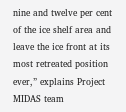nine and twelve per cent of the ice shelf area and leave the ice front at its most retreated position ever,” explains Project MIDAS team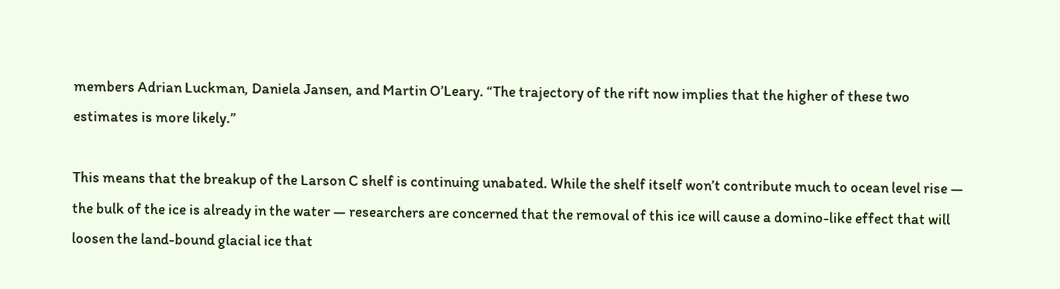members Adrian Luckman, Daniela Jansen, and Martin O’Leary. “The trajectory of the rift now implies that the higher of these two estimates is more likely.”

This means that the breakup of the Larson C shelf is continuing unabated. While the shelf itself won’t contribute much to ocean level rise — the bulk of the ice is already in the water — researchers are concerned that the removal of this ice will cause a domino-like effect that will loosen the land-bound glacial ice that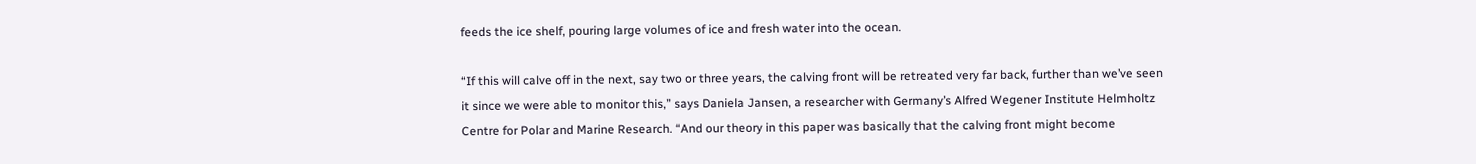feeds the ice shelf, pouring large volumes of ice and fresh water into the ocean.

“If this will calve off in the next, say two or three years, the calving front will be retreated very far back, further than we’ve seen it since we were able to monitor this,” says Daniela Jansen, a researcher with Germany’s Alfred Wegener Institute Helmholtz Centre for Polar and Marine Research. “And our theory in this paper was basically that the calving front might become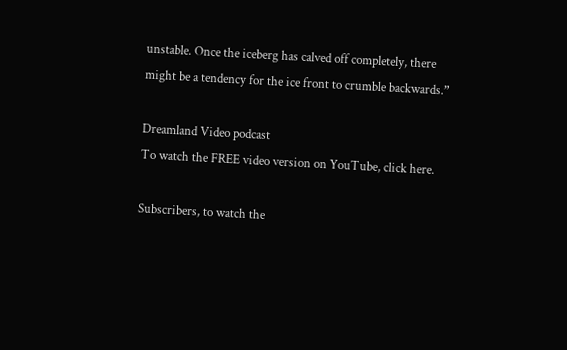unstable. Once the iceberg has calved off completely, there might be a tendency for the ice front to crumble backwards.”

Dreamland Video podcast
To watch the FREE video version on YouTube, click here.

Subscribers, to watch the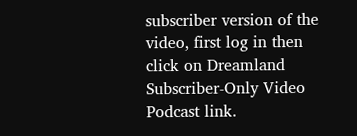subscriber version of the video, first log in then click on Dreamland Subscriber-Only Video Podcast link.